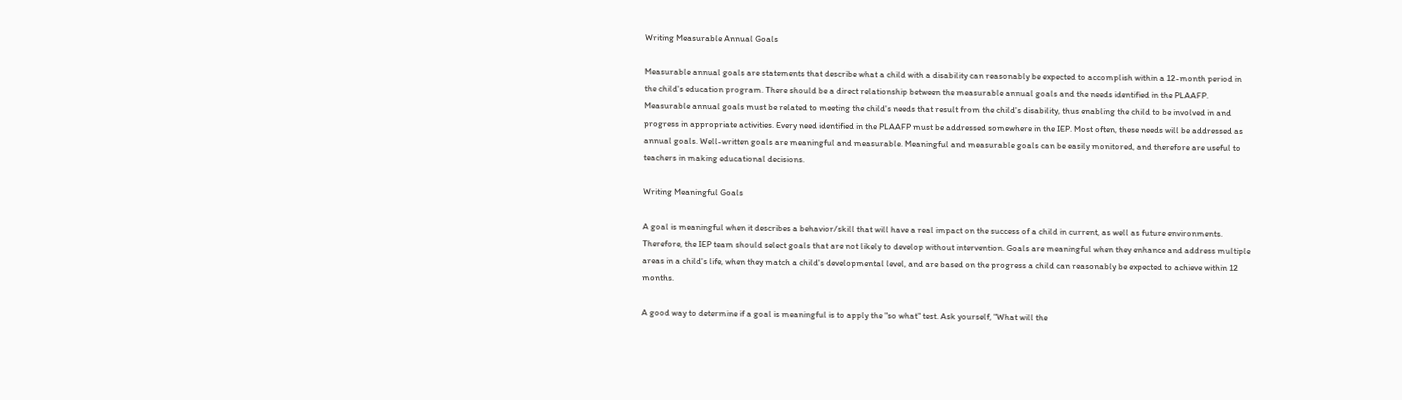Writing Measurable Annual Goals

Measurable annual goals are statements that describe what a child with a disability can reasonably be expected to accomplish within a 12-month period in the child's education program. There should be a direct relationship between the measurable annual goals and the needs identified in the PLAAFP. Measurable annual goals must be related to meeting the child's needs that result from the child's disability, thus enabling the child to be involved in and progress in appropriate activities. Every need identified in the PLAAFP must be addressed somewhere in the IEP. Most often, these needs will be addressed as annual goals. Well-written goals are meaningful and measurable. Meaningful and measurable goals can be easily monitored, and therefore are useful to teachers in making educational decisions.

Writing Meaningful Goals

A goal is meaningful when it describes a behavior/skill that will have a real impact on the success of a child in current, as well as future environments. Therefore, the IEP team should select goals that are not likely to develop without intervention. Goals are meaningful when they enhance and address multiple areas in a child's life, when they match a child's developmental level, and are based on the progress a child can reasonably be expected to achieve within 12 months.

A good way to determine if a goal is meaningful is to apply the "so what" test. Ask yourself, "What will the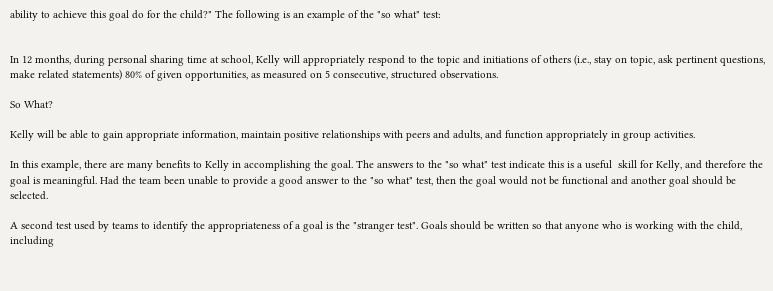ability to achieve this goal do for the child?" The following is an example of the "so what" test:


In 12 months, during personal sharing time at school, Kelly will appropriately respond to the topic and initiations of others (i.e., stay on topic, ask pertinent questions, make related statements) 80% of given opportunities, as measured on 5 consecutive, structured observations.

So What?

Kelly will be able to gain appropriate information, maintain positive relationships with peers and adults, and function appropriately in group activities.

In this example, there are many benefits to Kelly in accomplishing the goal. The answers to the "so what" test indicate this is a useful  skill for Kelly, and therefore the goal is meaningful. Had the team been unable to provide a good answer to the "so what" test, then the goal would not be functional and another goal should be selected.

A second test used by teams to identify the appropriateness of a goal is the "stranger test". Goals should be written so that anyone who is working with the child, including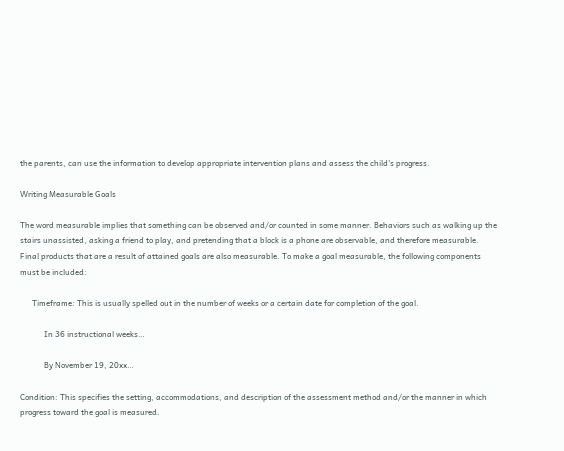the parents, can use the information to develop appropriate intervention plans and assess the child's progress.

Writing Measurable Goals

The word measurable implies that something can be observed and/or counted in some manner. Behaviors such as walking up the stairs unassisted, asking a friend to play, and pretending that a block is a phone are observable, and therefore measurable. Final products that are a result of attained goals are also measurable. To make a goal measurable, the following components must be included:

      Timeframe: This is usually spelled out in the number of weeks or a certain date for completion of the goal.

            In 36 instructional weeks…

            By November 19, 20xx…

Condition: This specifies the setting, accommodations, and description of the assessment method and/or the manner in which progress toward the goal is measured.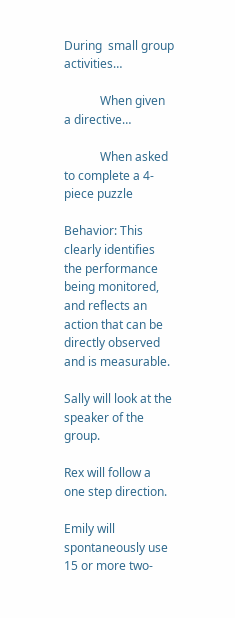During  small group activities…

            When given a directive…

            When asked to complete a 4-piece puzzle

Behavior: This clearly identifies the performance being monitored, and reflects an action that can be directly observed and is measurable.

Sally will look at the speaker of the group.

Rex will follow a one step direction.

Emily will spontaneously use 15 or more two-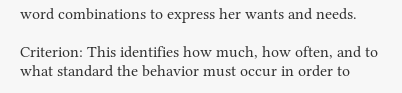word combinations to express her wants and needs.

Criterion: This identifies how much, how often, and to what standard the behavior must occur in order to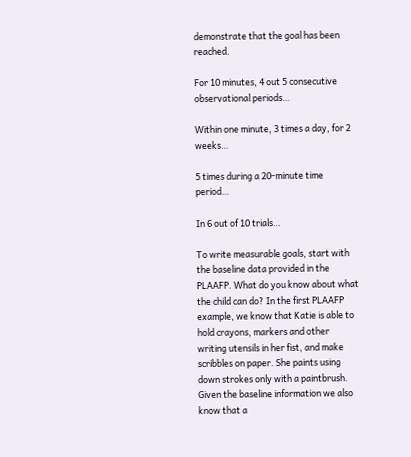demonstrate that the goal has been reached.

For 10 minutes, 4 out 5 consecutive observational periods…

Within one minute, 3 times a day, for 2 weeks…

5 times during a 20-minute time period…

In 6 out of 10 trials…

To write measurable goals, start with the baseline data provided in the PLAAFP. What do you know about what the child can do? In the first PLAAFP example, we know that Katie is able to hold crayons, markers and other writing utensils in her fist, and make scribbles on paper. She paints using down strokes only with a paintbrush.  Given the baseline information we also know that a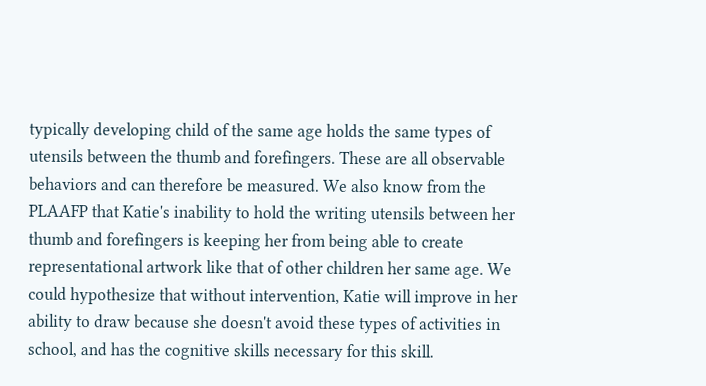typically developing child of the same age holds the same types of utensils between the thumb and forefingers. These are all observable behaviors and can therefore be measured. We also know from the PLAAFP that Katie's inability to hold the writing utensils between her thumb and forefingers is keeping her from being able to create representational artwork like that of other children her same age. We could hypothesize that without intervention, Katie will improve in her ability to draw because she doesn't avoid these types of activities in school, and has the cognitive skills necessary for this skill.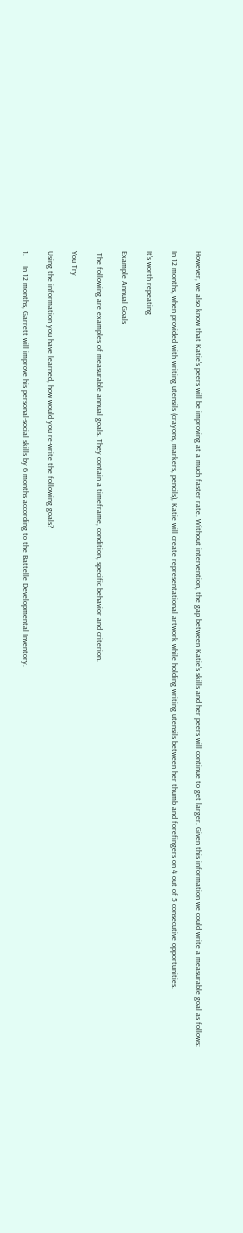However, we also know that Katie's peers will be improving at a much faster rate. Without intervention, the gap between Katie's skills and her peers will continue to get larger. Given this information we could write a measurable goal as follows:

In 12 months, when provided with writing utensils (crayons, markers, pencils), Katie will create representational artwork while holding writing utensils between her thumb and forefingers on 4 out of 5 consecutive opportunities.

It's worth repeating

Example Annual Goals

 The following are examples of measurable annual goals. They contain a timeframe, condition, specific behavior and criterion.

You Try

Using the information you have learned, how would you re-write the following goals?

1.     In 12 months, Garrett will improve his personal-social skills by 6 months according to the Battelle Developmental Inventory.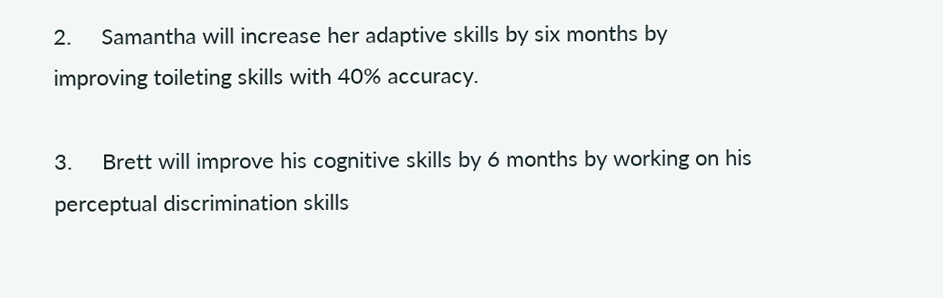2.     Samantha will increase her adaptive skills by six months by improving toileting skills with 40% accuracy.

3.     Brett will improve his cognitive skills by 6 months by working on his perceptual discrimination skills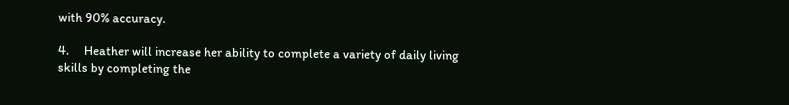with 90% accuracy.

4.     Heather will increase her ability to complete a variety of daily living skills by completing the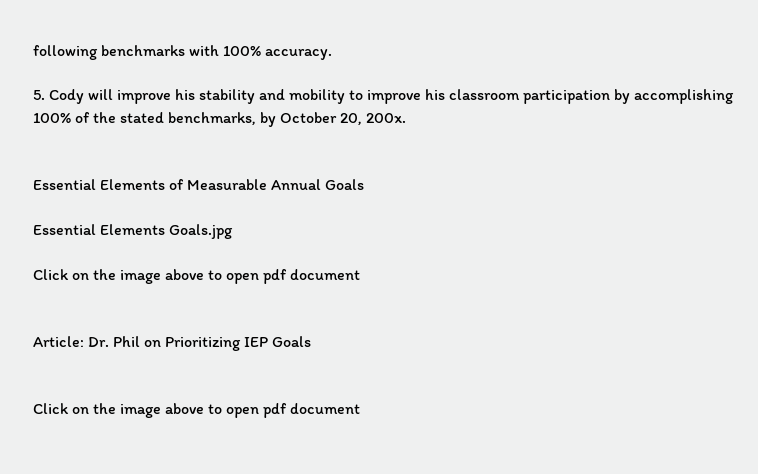following benchmarks with 100% accuracy.

5. Cody will improve his stability and mobility to improve his classroom participation by accomplishing 100% of the stated benchmarks, by October 20, 200x.


Essential Elements of Measurable Annual Goals

Essential Elements Goals.jpg

Click on the image above to open pdf document


Article: Dr. Phil on Prioritizing IEP Goals


Click on the image above to open pdf document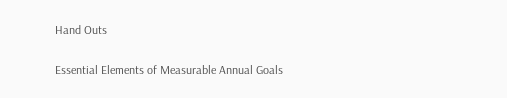Hand Outs

Essential Elements of Measurable Annual Goals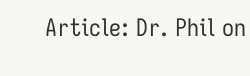Article: Dr. Phil on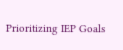Prioritizing IEP Goals